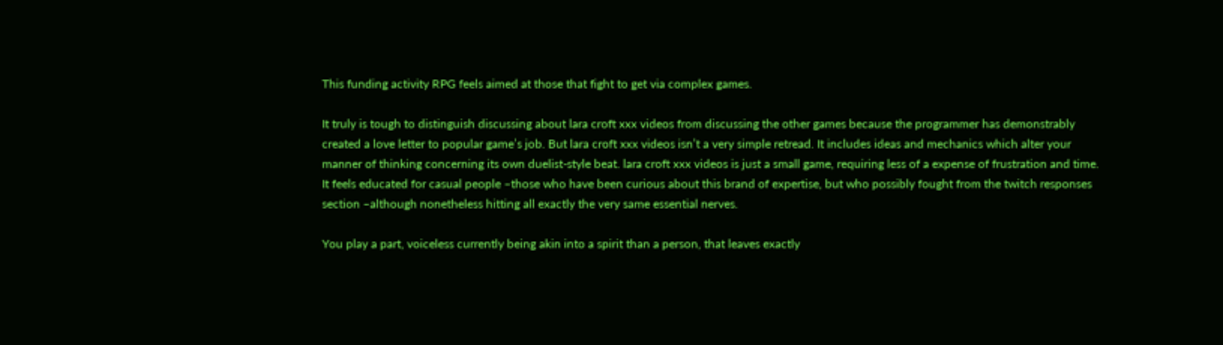This funding activity RPG feels aimed at those that fight to get via complex games.

It truly is tough to distinguish discussing about lara croft xxx videos from discussing the other games because the programmer has demonstrably created a love letter to popular game’s job. But lara croft xxx videos isn’t a very simple retread. It includes ideas and mechanics which alter your manner of thinking concerning its own duelist-style beat. lara croft xxx videos is just a small game, requiring less of a expense of frustration and time. It feels educated for casual people –those who have been curious about this brand of expertise, but who possibly fought from the twitch responses section –although nonetheless hitting all exactly the very same essential nerves.

You play a part, voiceless currently being akin into a spirit than a person, that leaves exactly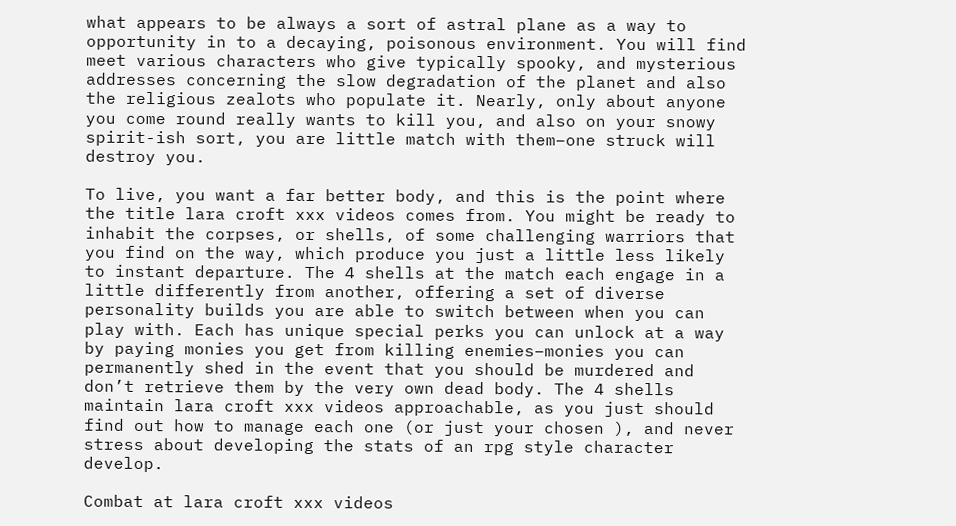what appears to be always a sort of astral plane as a way to opportunity in to a decaying, poisonous environment. You will find meet various characters who give typically spooky, and mysterious addresses concerning the slow degradation of the planet and also the religious zealots who populate it. Nearly, only about anyone you come round really wants to kill you, and also on your snowy spirit-ish sort, you are little match with them–one struck will destroy you.

To live, you want a far better body, and this is the point where the title lara croft xxx videos comes from. You might be ready to inhabit the corpses, or shells, of some challenging warriors that you find on the way, which produce you just a little less likely to instant departure. The 4 shells at the match each engage in a little differently from another, offering a set of diverse personality builds you are able to switch between when you can play with. Each has unique special perks you can unlock at a way by paying monies you get from killing enemies–monies you can permanently shed in the event that you should be murdered and don’t retrieve them by the very own dead body. The 4 shells maintain lara croft xxx videos approachable, as you just should find out how to manage each one (or just your chosen ), and never stress about developing the stats of an rpg style character develop.

Combat at lara croft xxx videos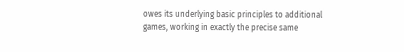owes its underlying basic principles to additional games, working in exactly the precise same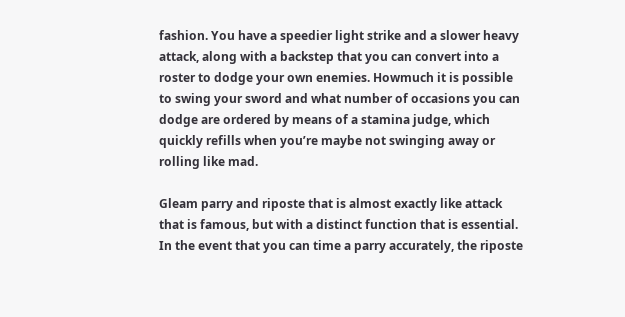fashion. You have a speedier light strike and a slower heavy attack, along with a backstep that you can convert into a roster to dodge your own enemies. Howmuch it is possible to swing your sword and what number of occasions you can dodge are ordered by means of a stamina judge, which quickly refills when you’re maybe not swinging away or rolling like mad.

Gleam parry and riposte that is almost exactly like attack that is famous, but with a distinct function that is essential. In the event that you can time a parry accurately, the riposte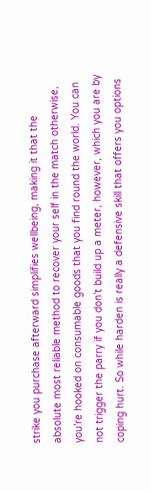strike you purchase afterward simplifies wellbeing, making it that the absolute most reliable method to recover your self in the match otherwise, you’re hooked on consumable goods that you find round the world. You can not trigger the parry if you don’t build up a meter, however, which you are by coping hurt. So while harden is really a defensive skill that offers you options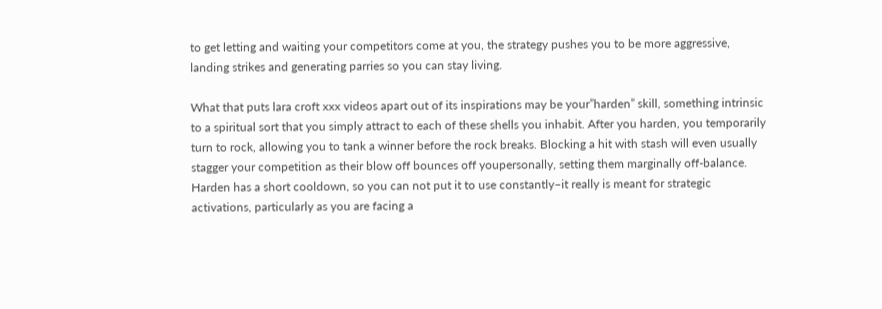to get letting and waiting your competitors come at you, the strategy pushes you to be more aggressive, landing strikes and generating parries so you can stay living.

What that puts lara croft xxx videos apart out of its inspirations may be your”harden” skill, something intrinsic to a spiritual sort that you simply attract to each of these shells you inhabit. After you harden, you temporarily turn to rock, allowing you to tank a winner before the rock breaks. Blocking a hit with stash will even usually stagger your competition as their blow off bounces off youpersonally, setting them marginally off-balance. Harden has a short cooldown, so you can not put it to use constantly–it really is meant for strategic activations, particularly as you are facing a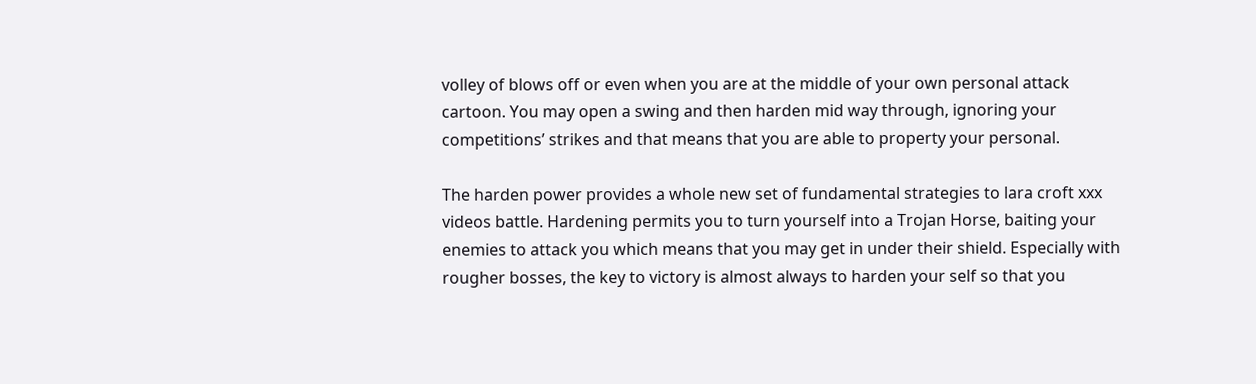volley of blows off or even when you are at the middle of your own personal attack cartoon. You may open a swing and then harden mid way through, ignoring your competitions’ strikes and that means that you are able to property your personal.

The harden power provides a whole new set of fundamental strategies to lara croft xxx videos battle. Hardening permits you to turn yourself into a Trojan Horse, baiting your enemies to attack you which means that you may get in under their shield. Especially with rougher bosses, the key to victory is almost always to harden your self so that you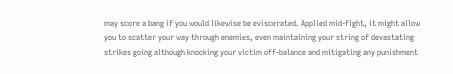may score a bang if you would likewise be eviscerated. Applied mid-fight, it might allow you to scatter your way through enemies, even maintaining your string of devastating strikes going although knocking your victim off-balance and mitigating any punishment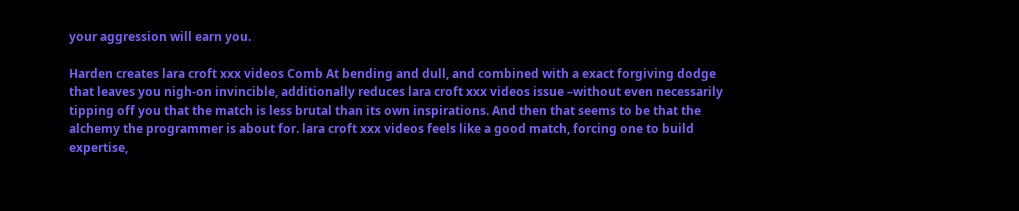your aggression will earn you.

Harden creates lara croft xxx videos Comb At bending and dull, and combined with a exact forgiving dodge that leaves you nigh-on invincible, additionally reduces lara croft xxx videos issue –without even necessarily tipping off you that the match is less brutal than its own inspirations. And then that seems to be that the alchemy the programmer is about for. lara croft xxx videos feels like a good match, forcing one to build expertise,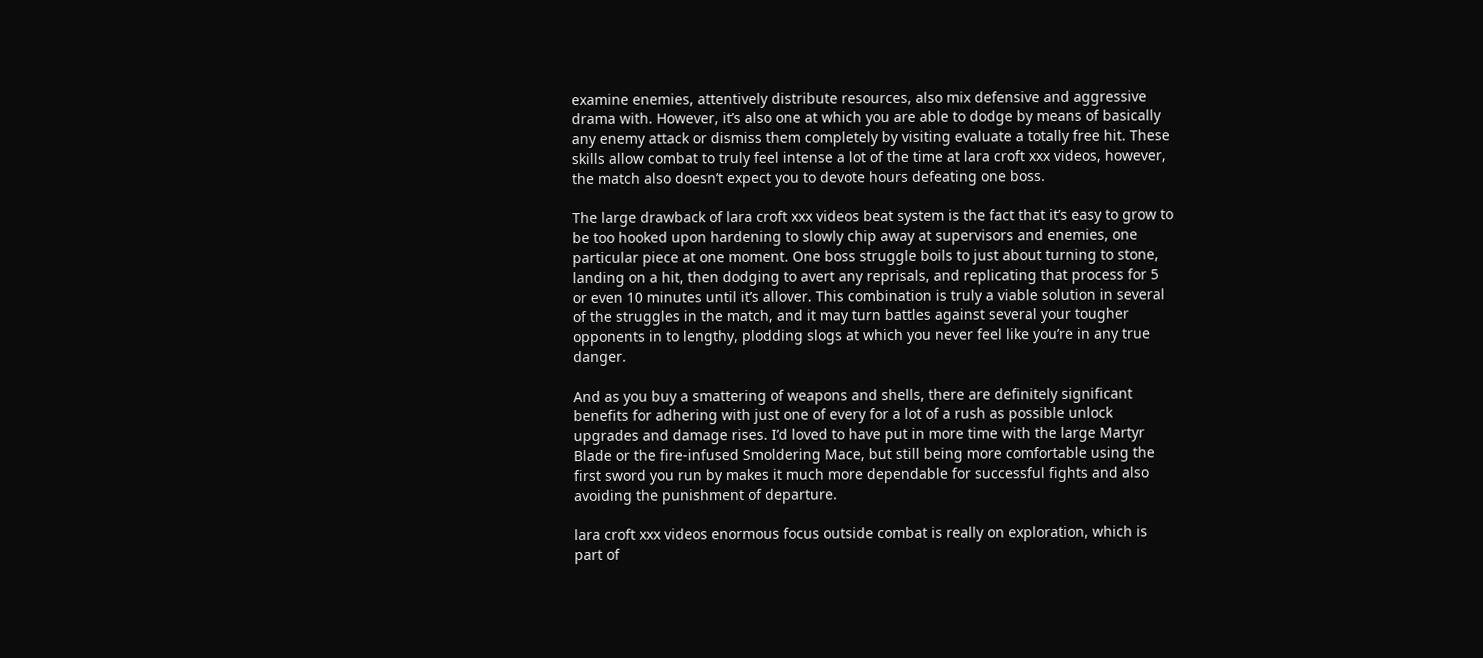examine enemies, attentively distribute resources, also mix defensive and aggressive drama with. However, it’s also one at which you are able to dodge by means of basically any enemy attack or dismiss them completely by visiting evaluate a totally free hit. These skills allow combat to truly feel intense a lot of the time at lara croft xxx videos, however, the match also doesn’t expect you to devote hours defeating one boss.

The large drawback of lara croft xxx videos beat system is the fact that it’s easy to grow to be too hooked upon hardening to slowly chip away at supervisors and enemies, one particular piece at one moment. One boss struggle boils to just about turning to stone, landing on a hit, then dodging to avert any reprisals, and replicating that process for 5 or even 10 minutes until it’s allover. This combination is truly a viable solution in several of the struggles in the match, and it may turn battles against several your tougher opponents in to lengthy, plodding slogs at which you never feel like you’re in any true danger.

And as you buy a smattering of weapons and shells, there are definitely significant benefits for adhering with just one of every for a lot of a rush as possible unlock upgrades and damage rises. I’d loved to have put in more time with the large Martyr Blade or the fire-infused Smoldering Mace, but still being more comfortable using the first sword you run by makes it much more dependable for successful fights and also avoiding the punishment of departure.

lara croft xxx videos enormous focus outside combat is really on exploration, which is part of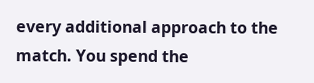every additional approach to the match. You spend the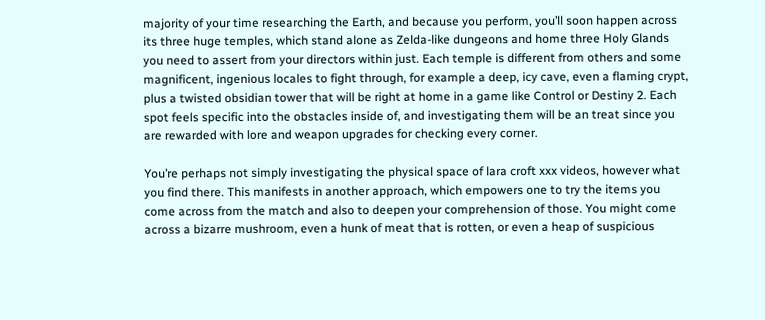majority of your time researching the Earth, and because you perform, you’ll soon happen across its three huge temples, which stand alone as Zelda-like dungeons and home three Holy Glands you need to assert from your directors within just. Each temple is different from others and some magnificent, ingenious locales to fight through, for example a deep, icy cave, even a flaming crypt, plus a twisted obsidian tower that will be right at home in a game like Control or Destiny 2. Each spot feels specific into the obstacles inside of, and investigating them will be an treat since you are rewarded with lore and weapon upgrades for checking every corner.

You’re perhaps not simply investigating the physical space of lara croft xxx videos, however what you find there. This manifests in another approach, which empowers one to try the items you come across from the match and also to deepen your comprehension of those. You might come across a bizarre mushroom, even a hunk of meat that is rotten, or even a heap of suspicious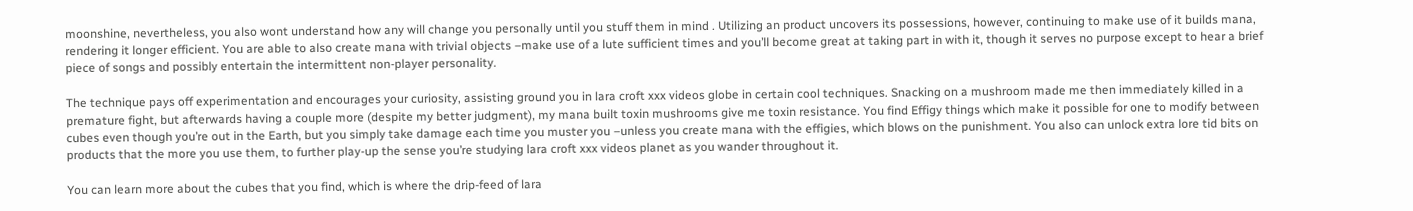moonshine, nevertheless, you also wont understand how any will change you personally until you stuff them in mind . Utilizing an product uncovers its possessions, however, continuing to make use of it builds mana, rendering it longer efficient. You are able to also create mana with trivial objects –make use of a lute sufficient times and you’ll become great at taking part in with it, though it serves no purpose except to hear a brief piece of songs and possibly entertain the intermittent non-player personality.

The technique pays off experimentation and encourages your curiosity, assisting ground you in lara croft xxx videos globe in certain cool techniques. Snacking on a mushroom made me then immediately killed in a premature fight, but afterwards having a couple more (despite my better judgment), my mana built toxin mushrooms give me toxin resistance. You find Effigy things which make it possible for one to modify between cubes even though you’re out in the Earth, but you simply take damage each time you muster you –unless you create mana with the effigies, which blows on the punishment. You also can unlock extra lore tid bits on products that the more you use them, to further play-up the sense you’re studying lara croft xxx videos planet as you wander throughout it.

You can learn more about the cubes that you find, which is where the drip-feed of lara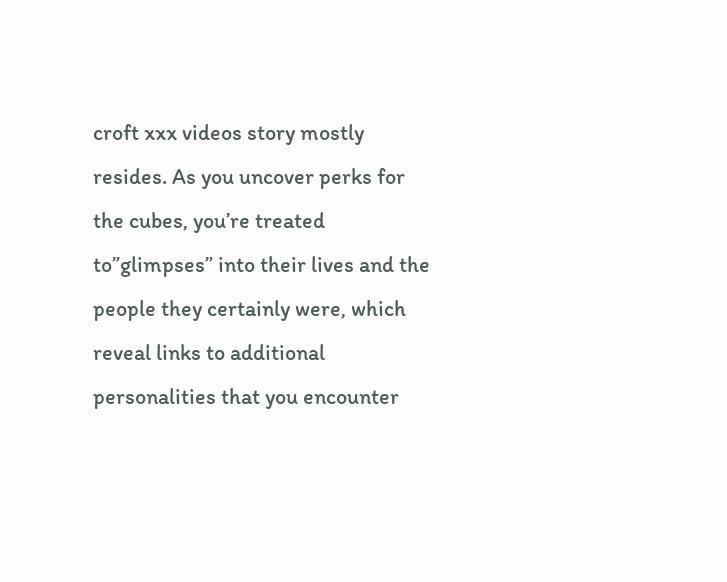croft xxx videos story mostly resides. As you uncover perks for the cubes, you’re treated to”glimpses” into their lives and the people they certainly were, which reveal links to additional personalities that you encounter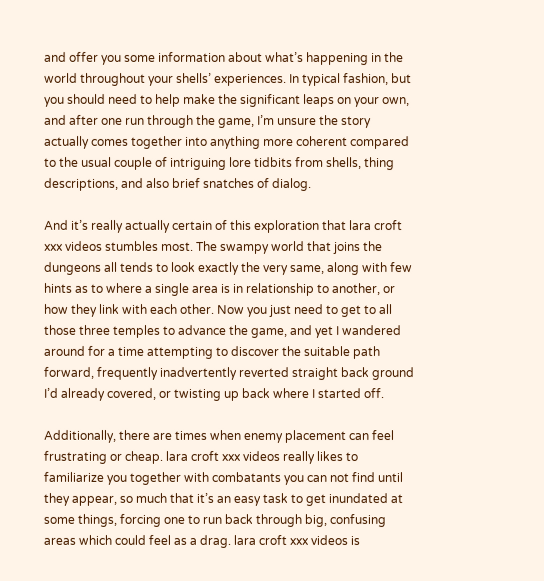and offer you some information about what’s happening in the world throughout your shells’ experiences. In typical fashion, but you should need to help make the significant leaps on your own, and after one run through the game, I’m unsure the story actually comes together into anything more coherent compared to the usual couple of intriguing lore tidbits from shells, thing descriptions, and also brief snatches of dialog.

And it’s really actually certain of this exploration that lara croft xxx videos stumbles most. The swampy world that joins the dungeons all tends to look exactly the very same, along with few hints as to where a single area is in relationship to another, or how they link with each other. Now you just need to get to all those three temples to advance the game, and yet I wandered around for a time attempting to discover the suitable path forward, frequently inadvertently reverted straight back ground I’d already covered, or twisting up back where I started off.

Additionally, there are times when enemy placement can feel frustrating or cheap. lara croft xxx videos really likes to familiarize you together with combatants you can not find until they appear, so much that it’s an easy task to get inundated at some things, forcing one to run back through big, confusing areas which could feel as a drag. lara croft xxx videos is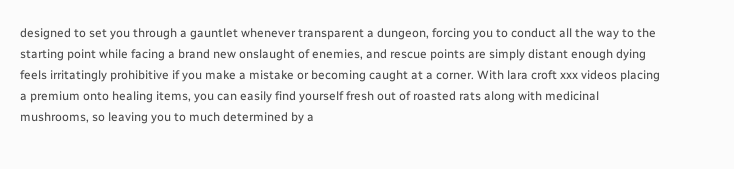designed to set you through a gauntlet whenever transparent a dungeon, forcing you to conduct all the way to the starting point while facing a brand new onslaught of enemies, and rescue points are simply distant enough dying feels irritatingly prohibitive if you make a mistake or becoming caught at a corner. With lara croft xxx videos placing a premium onto healing items, you can easily find yourself fresh out of roasted rats along with medicinal mushrooms, so leaving you to much determined by a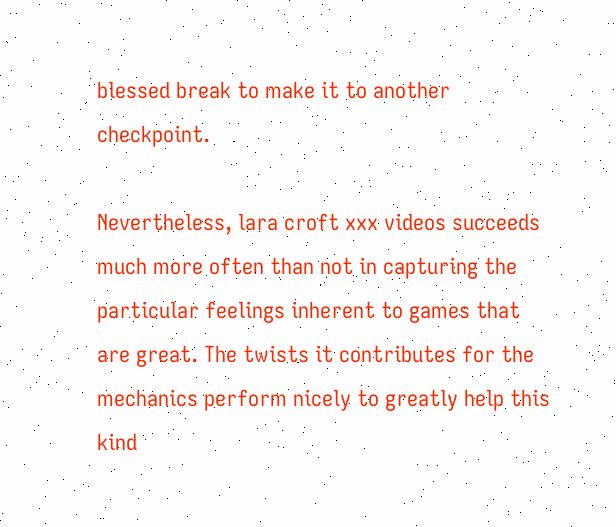blessed break to make it to another checkpoint.

Nevertheless, lara croft xxx videos succeeds much more often than not in capturing the particular feelings inherent to games that are great. The twists it contributes for the mechanics perform nicely to greatly help this kind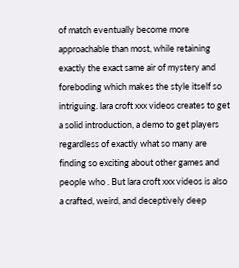of match eventually become more approachable than most, while retaining exactly the exact same air of mystery and foreboding which makes the style itself so intriguing. lara croft xxx videos creates to get a solid introduction, a demo to get players regardless of exactly what so many are finding so exciting about other games and people who . But lara croft xxx videos is also a crafted, weird, and deceptively deep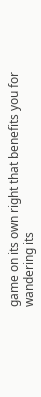game on its own right that benefits you for wandering its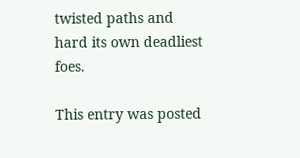twisted paths and hard its own deadliest foes.

This entry was posted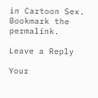in Cartoon Sex. Bookmark the permalink.

Leave a Reply

Your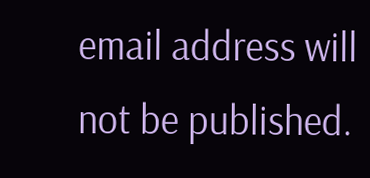email address will not be published.